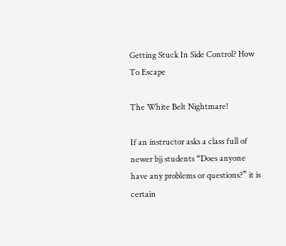Getting Stuck In Side Control? How To Escape

The White Belt Nightmare!

If an instructor asks a class full of newer bjj students “Does anyone have any problems or questions?” it is certain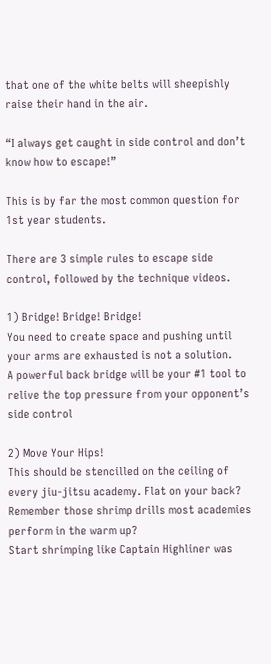that one of the white belts will sheepishly raise their hand in the air.

“I always get caught in side control and don’t know how to escape!”

This is by far the most common question for 1st year students.

There are 3 simple rules to escape side control, followed by the technique videos.

1) Bridge! Bridge! Bridge!
You need to create space and pushing until your arms are exhausted is not a solution.
A powerful back bridge will be your #1 tool to relive the top pressure from your opponent’s side control

2) Move Your Hips!
This should be stencilled on the ceiling of every jiu-jitsu academy. Flat on your back?
Remember those shrimp drills most academies perform in the warm up?
Start shrimping like Captain Highliner was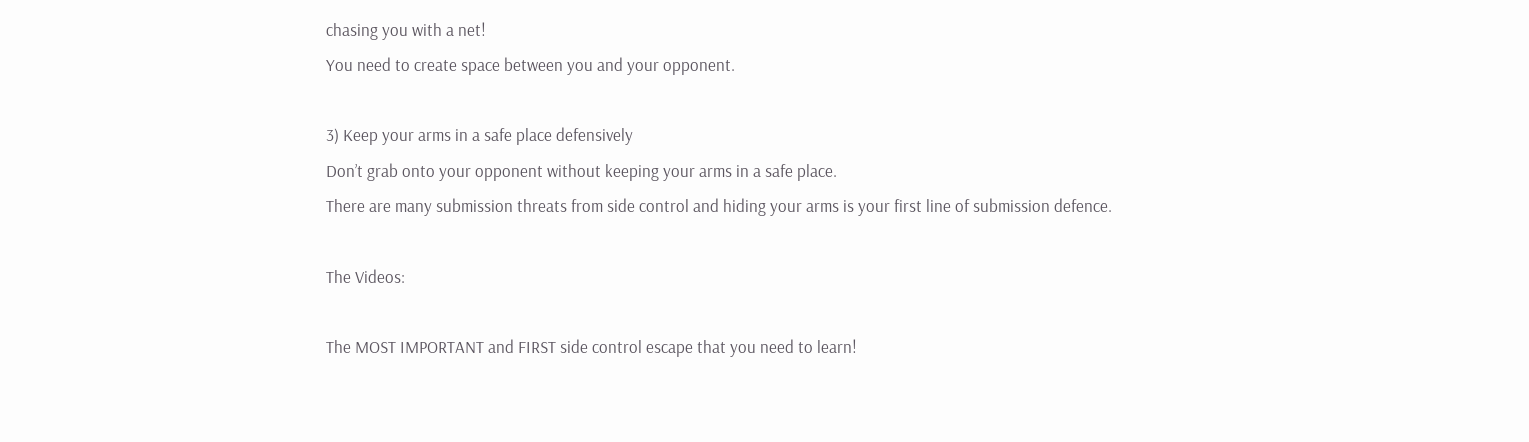chasing you with a net!
You need to create space between you and your opponent.

3) Keep your arms in a safe place defensively
Don’t grab onto your opponent without keeping your arms in a safe place.
There are many submission threats from side control and hiding your arms is your first line of submission defence.

The Videos:

The MOST IMPORTANT and FIRST side control escape that you need to learn!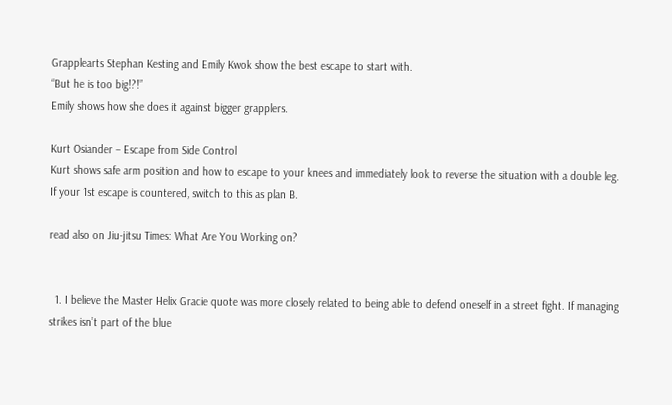Grapplearts Stephan Kesting and Emily Kwok show the best escape to start with.
“But he is too big!?!”
Emily shows how she does it against bigger grapplers.

Kurt Osiander – Escape from Side Control
Kurt shows safe arm position and how to escape to your knees and immediately look to reverse the situation with a double leg.
If your 1st escape is countered, switch to this as plan B.

read also on Jiu-jitsu Times: What Are You Working on?


  1. I believe the Master Helix Gracie quote was more closely related to being able to defend oneself in a street fight. If managing strikes isn’t part of the blue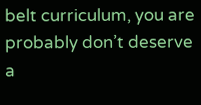belt curriculum, you are probably don’t deserve a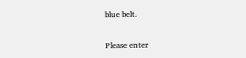blue belt.


Please enter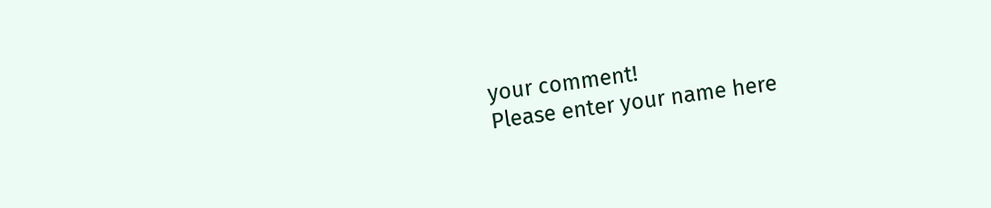your comment!
Please enter your name here